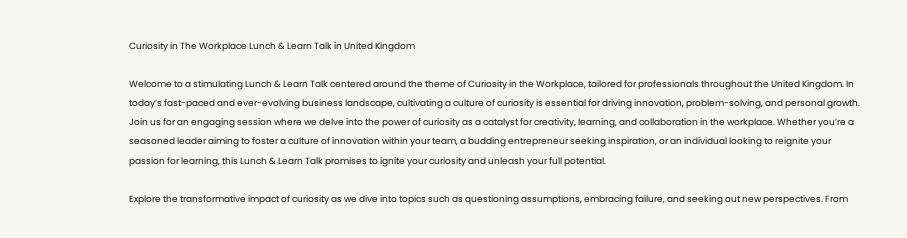Curiosity in The Workplace Lunch & Learn Talk in United Kingdom

Welcome to a stimulating Lunch & Learn Talk centered around the theme of Curiosity in the Workplace, tailored for professionals throughout the United Kingdom. In today’s fast-paced and ever-evolving business landscape, cultivating a culture of curiosity is essential for driving innovation, problem-solving, and personal growth. Join us for an engaging session where we delve into the power of curiosity as a catalyst for creativity, learning, and collaboration in the workplace. Whether you’re a seasoned leader aiming to foster a culture of innovation within your team, a budding entrepreneur seeking inspiration, or an individual looking to reignite your passion for learning, this Lunch & Learn Talk promises to ignite your curiosity and unleash your full potential.

Explore the transformative impact of curiosity as we dive into topics such as questioning assumptions, embracing failure, and seeking out new perspectives. From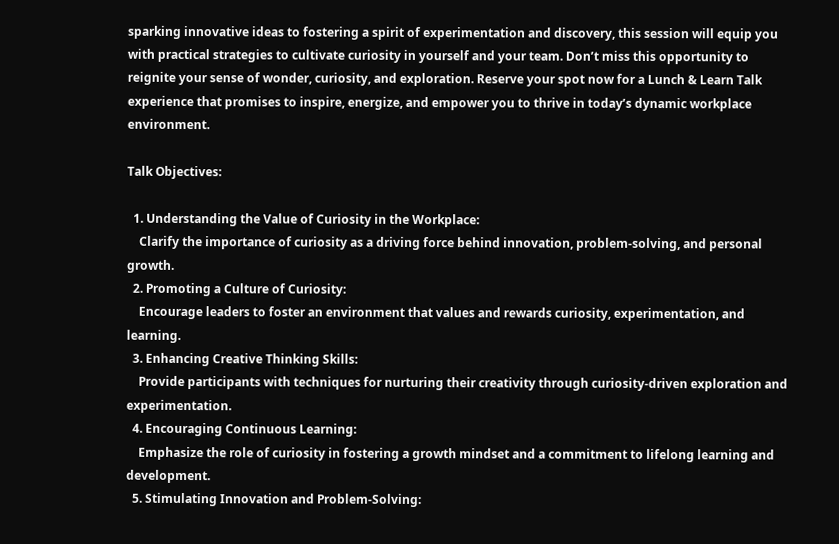sparking innovative ideas to fostering a spirit of experimentation and discovery, this session will equip you with practical strategies to cultivate curiosity in yourself and your team. Don’t miss this opportunity to reignite your sense of wonder, curiosity, and exploration. Reserve your spot now for a Lunch & Learn Talk experience that promises to inspire, energize, and empower you to thrive in today’s dynamic workplace environment.

Talk Objectives:

  1. Understanding the Value of Curiosity in the Workplace:
    Clarify the importance of curiosity as a driving force behind innovation, problem-solving, and personal growth.
  2. Promoting a Culture of Curiosity:
    Encourage leaders to foster an environment that values and rewards curiosity, experimentation, and learning.
  3. Enhancing Creative Thinking Skills:
    Provide participants with techniques for nurturing their creativity through curiosity-driven exploration and experimentation.
  4. Encouraging Continuous Learning:
    Emphasize the role of curiosity in fostering a growth mindset and a commitment to lifelong learning and development.
  5. Stimulating Innovation and Problem-Solving: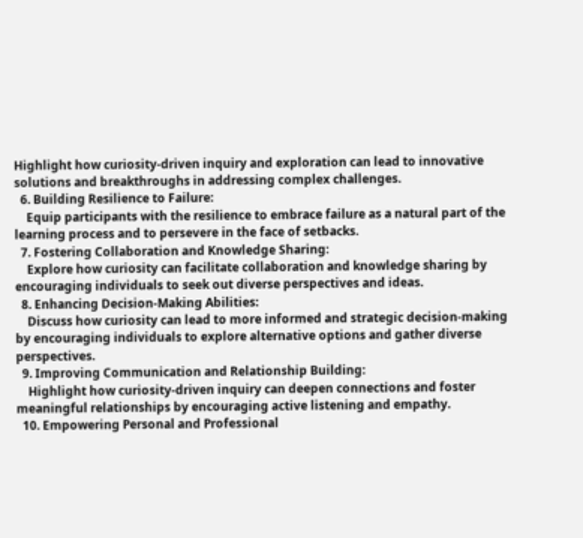Highlight how curiosity-driven inquiry and exploration can lead to innovative solutions and breakthroughs in addressing complex challenges.
  6. Building Resilience to Failure:
    Equip participants with the resilience to embrace failure as a natural part of the learning process and to persevere in the face of setbacks.
  7. Fostering Collaboration and Knowledge Sharing:
    Explore how curiosity can facilitate collaboration and knowledge sharing by encouraging individuals to seek out diverse perspectives and ideas.
  8. Enhancing Decision-Making Abilities:
    Discuss how curiosity can lead to more informed and strategic decision-making by encouraging individuals to explore alternative options and gather diverse perspectives.
  9. Improving Communication and Relationship Building:
    Highlight how curiosity-driven inquiry can deepen connections and foster meaningful relationships by encouraging active listening and empathy.
  10. Empowering Personal and Professional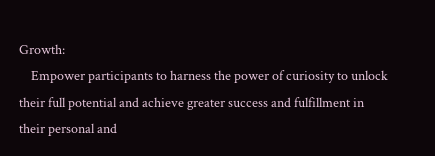Growth:
    Empower participants to harness the power of curiosity to unlock their full potential and achieve greater success and fulfillment in their personal and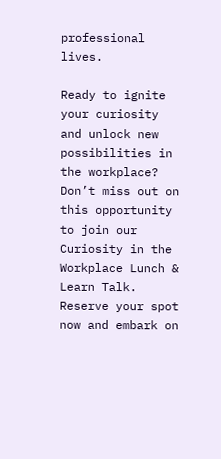professional lives.

Ready to ignite your curiosity and unlock new possibilities in the workplace? Don’t miss out on this opportunity to join our Curiosity in the Workplace Lunch & Learn Talk. Reserve your spot now and embark on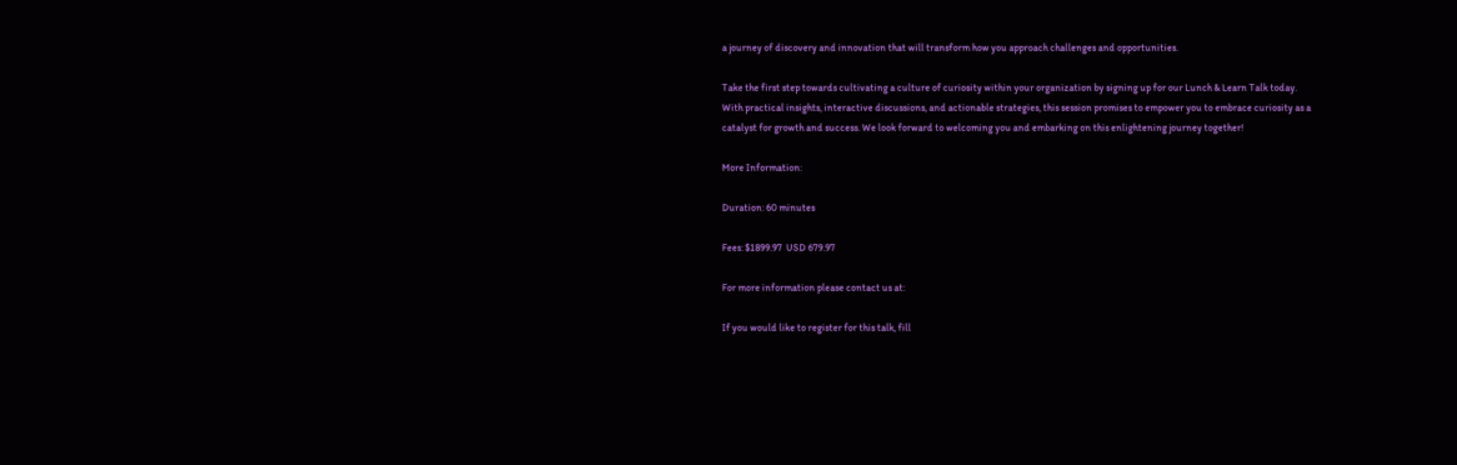a journey of discovery and innovation that will transform how you approach challenges and opportunities.

Take the first step towards cultivating a culture of curiosity within your organization by signing up for our Lunch & Learn Talk today. With practical insights, interactive discussions, and actionable strategies, this session promises to empower you to embrace curiosity as a catalyst for growth and success. We look forward to welcoming you and embarking on this enlightening journey together!

More Information:

Duration: 60 minutes

Fees: $1899.97  USD 679.97

For more information please contact us at:

If you would like to register for this talk, fill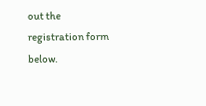out the registration form below.